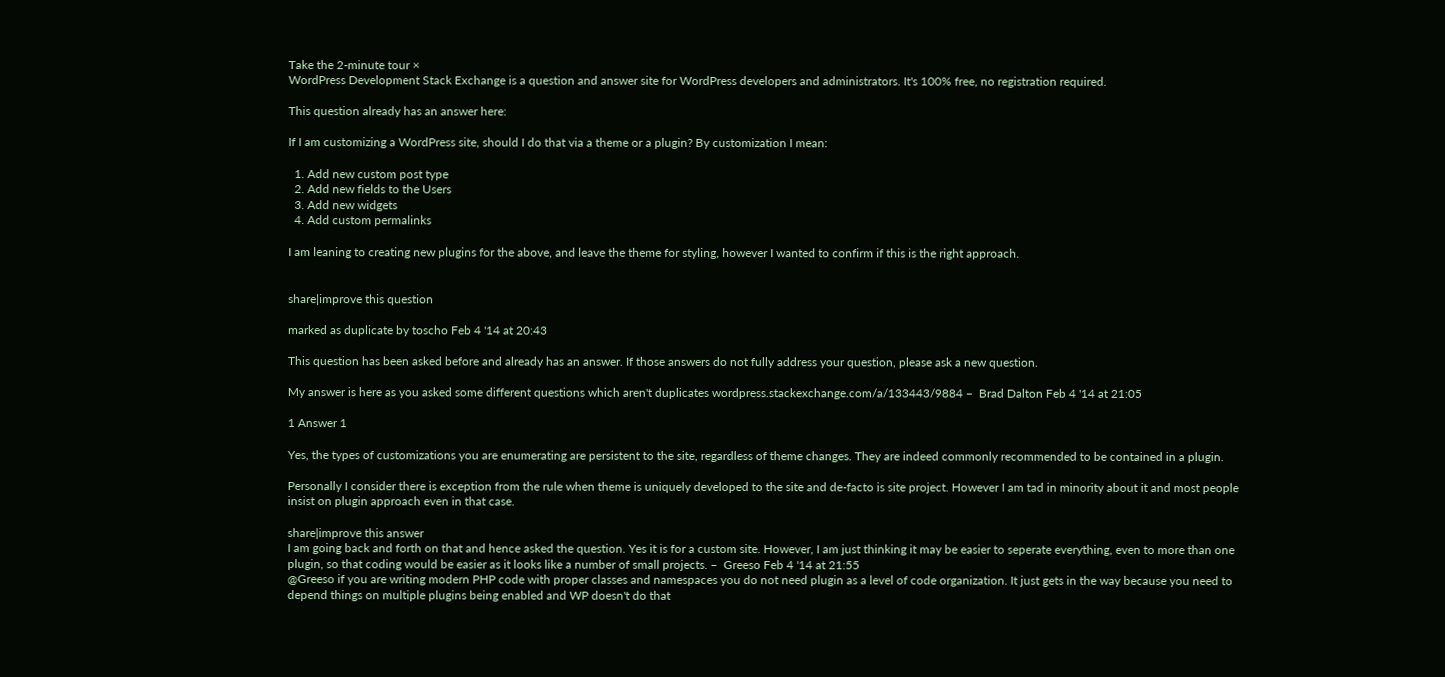Take the 2-minute tour ×
WordPress Development Stack Exchange is a question and answer site for WordPress developers and administrators. It's 100% free, no registration required.

This question already has an answer here:

If I am customizing a WordPress site, should I do that via a theme or a plugin? By customization I mean:

  1. Add new custom post type
  2. Add new fields to the Users
  3. Add new widgets
  4. Add custom permalinks

I am leaning to creating new plugins for the above, and leave the theme for styling, however I wanted to confirm if this is the right approach.


share|improve this question

marked as duplicate by toscho Feb 4 '14 at 20:43

This question has been asked before and already has an answer. If those answers do not fully address your question, please ask a new question.

My answer is here as you asked some different questions which aren't duplicates wordpress.stackexchange.com/a/133443/9884 –  Brad Dalton Feb 4 '14 at 21:05

1 Answer 1

Yes, the types of customizations you are enumerating are persistent to the site, regardless of theme changes. They are indeed commonly recommended to be contained in a plugin.

Personally I consider there is exception from the rule when theme is uniquely developed to the site and de-facto is site project. However I am tad in minority about it and most people insist on plugin approach even in that case.

share|improve this answer
I am going back and forth on that and hence asked the question. Yes it is for a custom site. However, I am just thinking it may be easier to seperate everything, even to more than one plugin, so that coding would be easier as it looks like a number of small projects. –  Greeso Feb 4 '14 at 21:55
@Greeso if you are writing modern PHP code with proper classes and namespaces you do not need plugin as a level of code organization. It just gets in the way because you need to depend things on multiple plugins being enabled and WP doesn't do that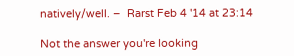natively/well. –  Rarst Feb 4 '14 at 23:14

Not the answer you're looking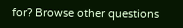for? Browse other questions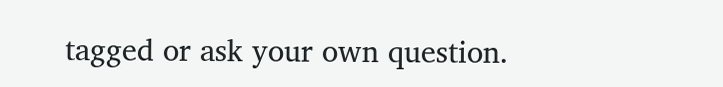tagged or ask your own question.